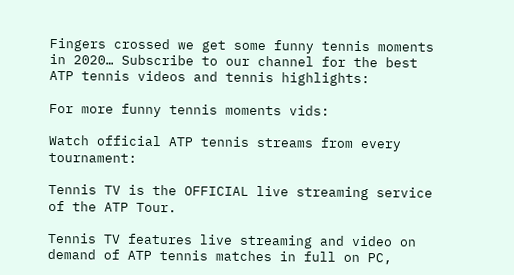Fingers crossed we get some funny tennis moments in 2020… Subscribe to our channel for the best ATP tennis videos and tennis highlights:

For more funny tennis moments vids:

Watch official ATP tennis streams from every tournament:

Tennis TV is the OFFICIAL live streaming service of the ATP Tour.

Tennis TV features live streaming and video on demand of ATP tennis matches in full on PC,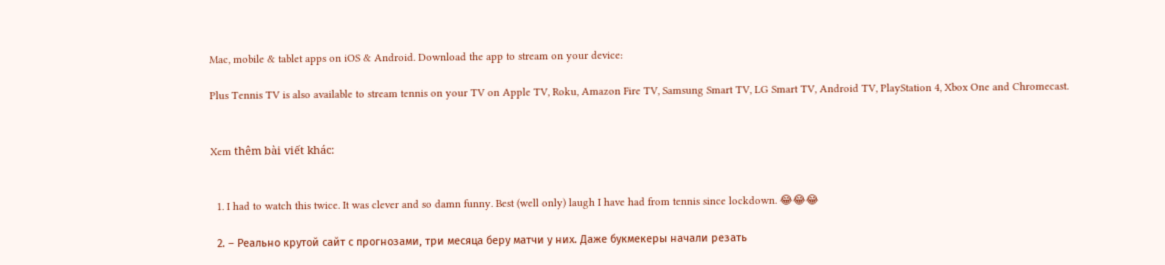Mac, mobile & tablet apps on iOS & Android. Download the app to stream on your device:

Plus Tennis TV is also available to stream tennis on your TV on Apple TV, Roku, Amazon Fire TV, Samsung Smart TV, LG Smart TV, Android TV, PlayStation 4, Xbox One and Chromecast.


Xem thêm bài viết khác:


  1. I had to watch this twice. It was clever and so damn funny. Best (well only) laugh I have had from tennis since lockdown. 😂😂😂

  2. – Реально крутой сайт с прогнозами, три месяца беру матчи у них. Даже букмекеры начали резать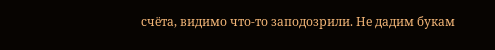счёта, видимо что-то заподозрили. Не дадим букам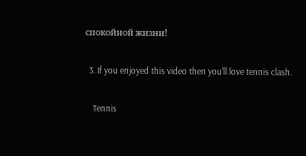спокойной жизни!

  3. If you enjoyed this video then you'll love tennis clash.

    Tennis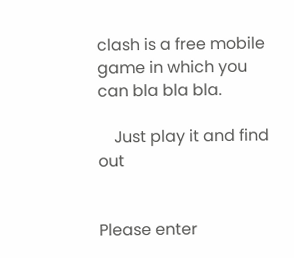clash is a free mobile game in which you can bla bla bla.

    Just play it and find out


Please enter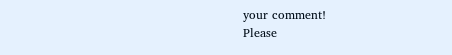your comment!
Please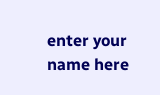enter your name here